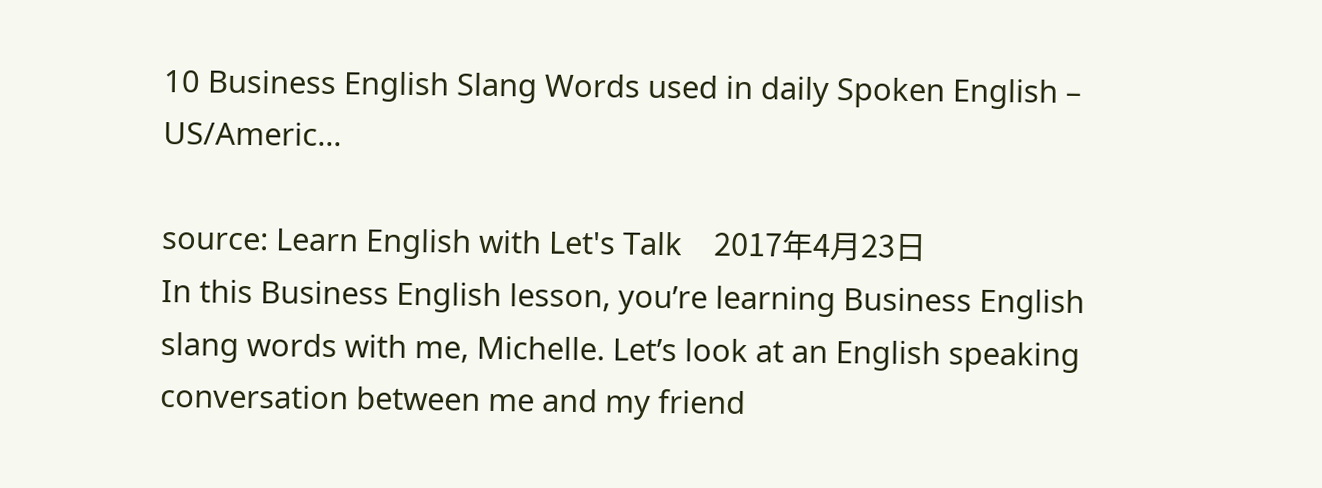10 Business English Slang Words used in daily Spoken English – US/Americ...

source: Learn English with Let's Talk    2017年4月23日
In this Business English lesson, you’re learning Business English slang words with me, Michelle. Let’s look at an English speaking conversation between me and my friend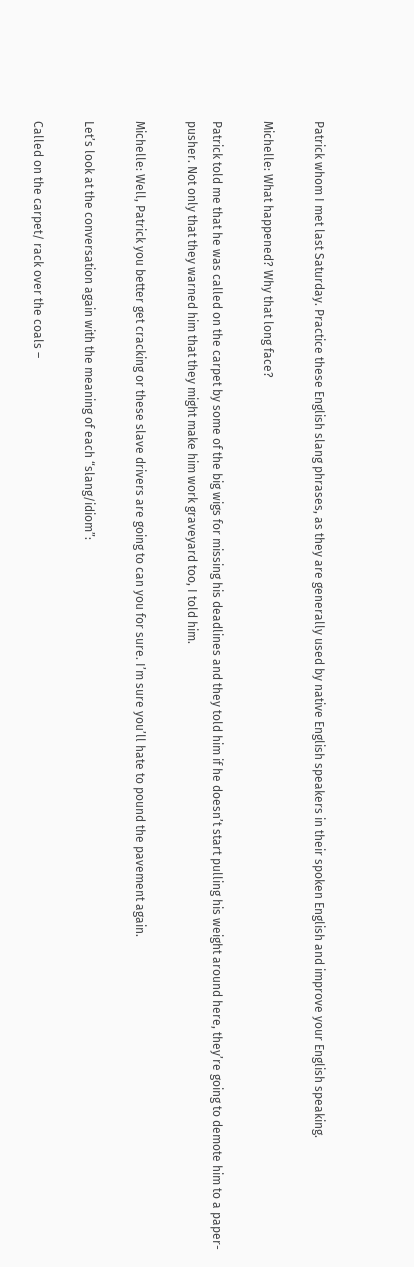Patrick whom I met last Saturday. Practice these English slang phrases, as they are generally used by native English speakers in their spoken English and improve your English speaking.

Michelle: What happened? Why that long face?

Patrick told me that he was called on the carpet by some of the big wigs for missing his deadlines and they told him if he doesn’t start pulling his weight around here, they’re going to demote him to a paper-pusher. Not only that they warned him that they might make him work graveyard too, I told him.

Michelle: Well, Patrick you better get cracking or these slave drivers are going to can you for sure. I’m sure you’ll hate to pound the pavement again.

Let’s look at the conversation again with the meaning of each “slang/idiom”:

Called on the carpet/ rack over the coals –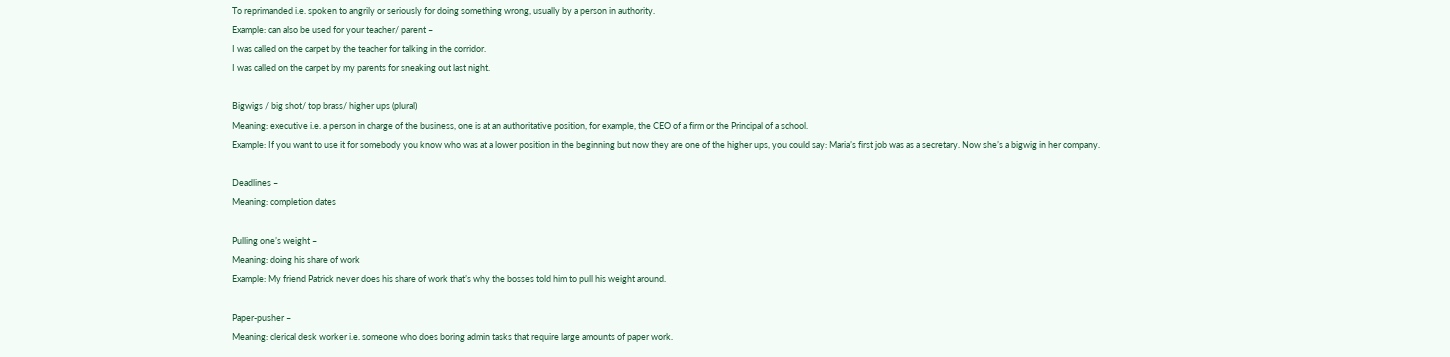To reprimanded i.e. spoken to angrily or seriously for doing something wrong, usually by a person in authority.
Example: can also be used for your teacher/ parent –
I was called on the carpet by the teacher for talking in the corridor.
I was called on the carpet by my parents for sneaking out last night.

Bigwigs / big shot/ top brass/ higher ups (plural)
Meaning: executive i.e. a person in charge of the business, one is at an authoritative position, for example, the CEO of a firm or the Principal of a school.
Example: If you want to use it for somebody you know who was at a lower position in the beginning but now they are one of the higher ups, you could say: Maria’s first job was as a secretary. Now she’s a bigwig in her company.

Deadlines –
Meaning: completion dates

Pulling one’s weight –
Meaning: doing his share of work
Example: My friend Patrick never does his share of work that’s why the bosses told him to pull his weight around.

Paper-pusher –
Meaning: clerical desk worker i.e. someone who does boring admin tasks that require large amounts of paper work.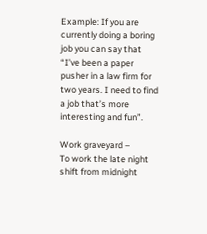Example: If you are currently doing a boring job you can say that “I’ve been a paper pusher in a law firm for two years. I need to find a job that’s more interesting and fun”.

Work graveyard –
To work the late night shift from midnight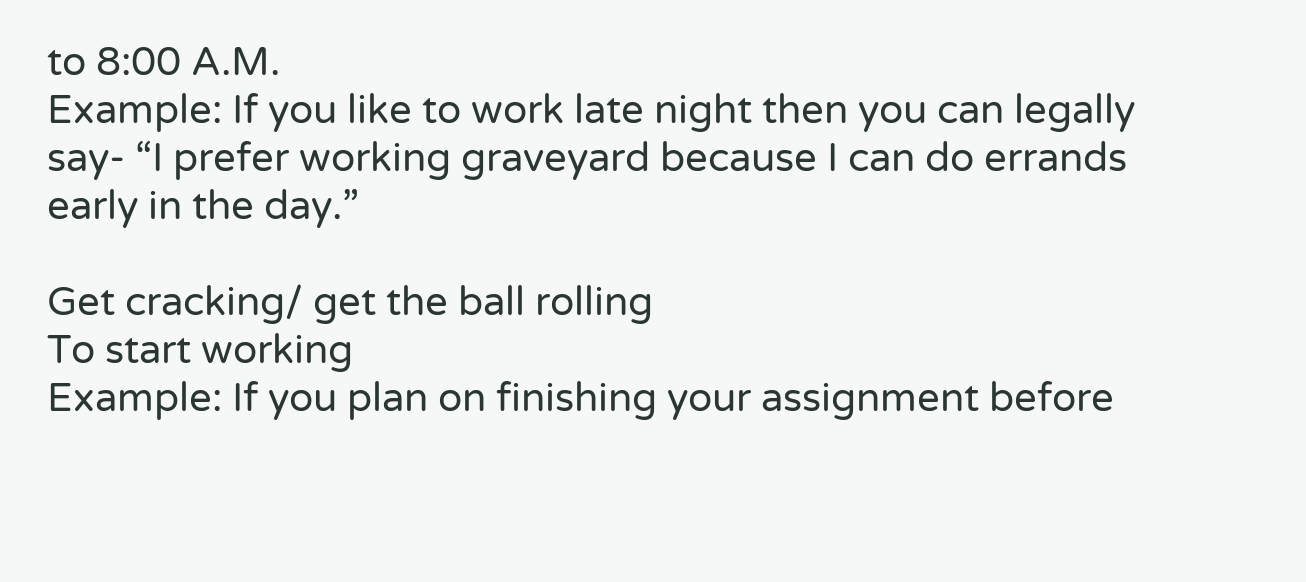to 8:00 A.M.
Example: If you like to work late night then you can legally say- “I prefer working graveyard because I can do errands early in the day.”

Get cracking/ get the ball rolling
To start working
Example: If you plan on finishing your assignment before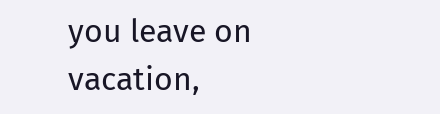you leave on vacation,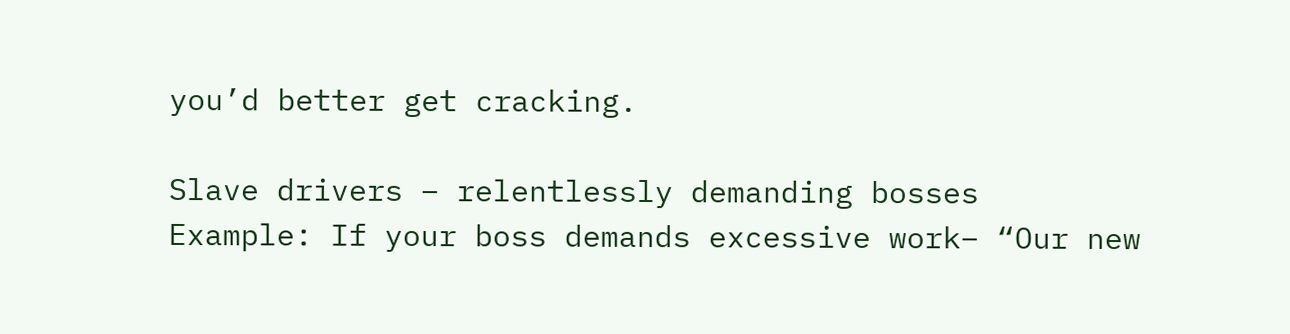you’d better get cracking.

Slave drivers – relentlessly demanding bosses
Example: If your boss demands excessive work– “Our new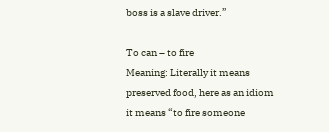boss is a slave driver.”

To can – to fire
Meaning: Literally it means preserved food, here as an idiom it means “to fire someone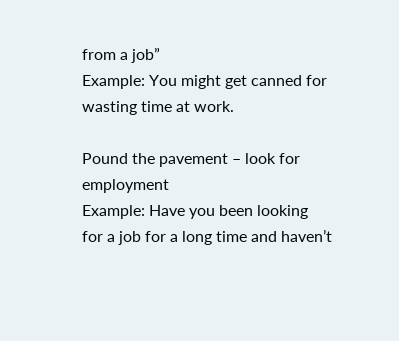from a job”
Example: You might get canned for wasting time at work.

Pound the pavement – look for employment
Example: Have you been looking for a job for a long time and haven’t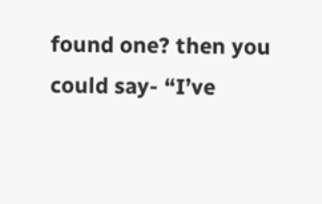found one? then you could say- “I’ve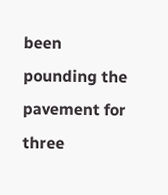been pounding the pavement for three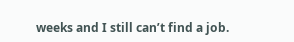weeks and I still can’t find a job.